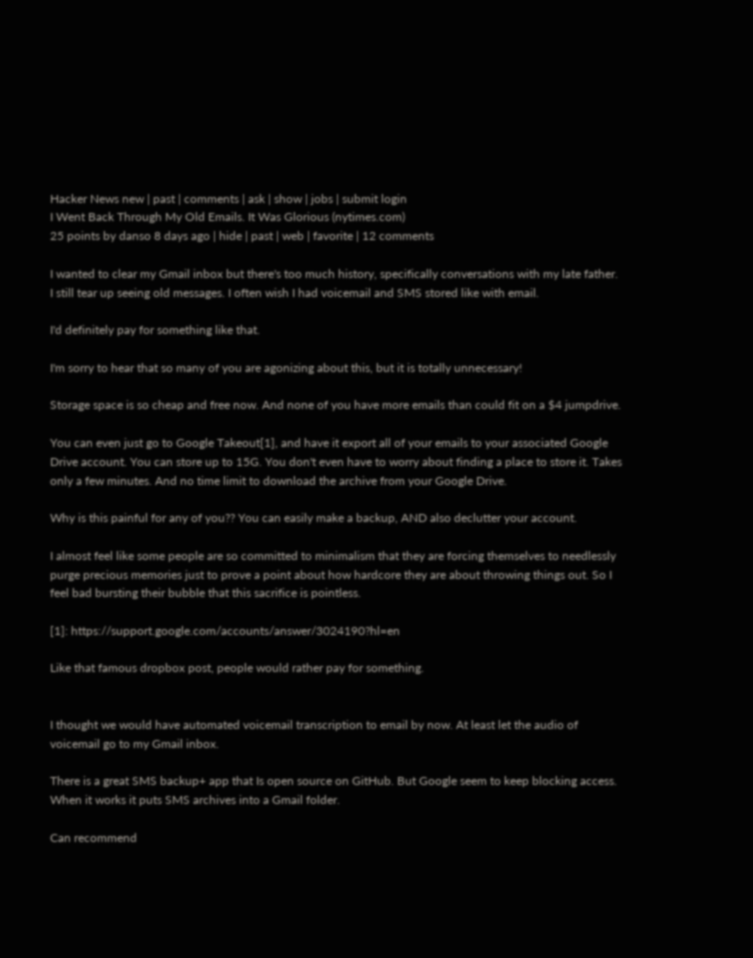Hacker News new | past | comments | ask | show | jobs | submit login
I Went Back Through My Old Emails. It Was Glorious (nytimes.com)
25 points by danso 8 days ago | hide | past | web | favorite | 12 comments

I wanted to clear my Gmail inbox but there's too much history, specifically conversations with my late father. I still tear up seeing old messages. I often wish I had voicemail and SMS stored like with email.

I'd definitely pay for something like that.

I'm sorry to hear that so many of you are agonizing about this, but it is totally unnecessary!

Storage space is so cheap and free now. And none of you have more emails than could fit on a $4 jumpdrive.

You can even just go to Google Takeout[1], and have it export all of your emails to your associated Google Drive account. You can store up to 15G. You don't even have to worry about finding a place to store it. Takes only a few minutes. And no time limit to download the archive from your Google Drive.

Why is this painful for any of you?? You can easily make a backup, AND also declutter your account.

I almost feel like some people are so committed to minimalism that they are forcing themselves to needlessly purge precious memories just to prove a point about how hardcore they are about throwing things out. So I feel bad bursting their bubble that this sacrifice is pointless.

[1]: https://support.google.com/accounts/answer/3024190?hl=en

Like that famous dropbox post, people would rather pay for something.


I thought we would have automated voicemail transcription to email by now. At least let the audio of voicemail go to my Gmail inbox.

There is a great SMS backup+ app that Is open source on GitHub. But Google seem to keep blocking access. When it works it puts SMS archives into a Gmail folder.

Can recommend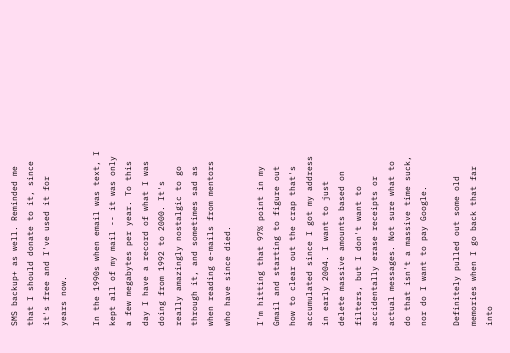SMS backup+ as well. Reminded me that I should donate to it, since it's free and I've used it for years now.

In the 1990s when email was text, I kept all of my mail -- it was only a few megabytes per year. To this day I have a record of what I was doing from 1992 to 2000. It's really amazingly nostalgic to go through it, and sometimes sad as when reading e-mails from mentors who have since died.

I'm hitting that 97% point in my Gmail and starting to figure out how to clear out the crap that's accumulated since I got my address in early 2004. I want to just delete massive amounts based on filters, but I don't want to accidentally erase receipts or actual messages. Not sure what to do that isn't a massive time suck, nor do I want to pay Google.

Definitely pulled out some old memories when I go back that far into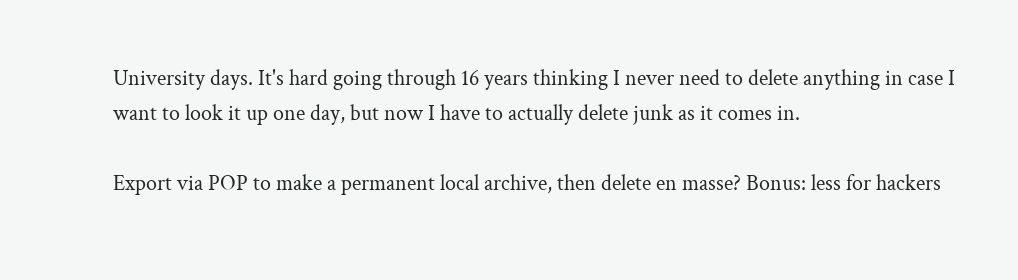University days. It's hard going through 16 years thinking I never need to delete anything in case I want to look it up one day, but now I have to actually delete junk as it comes in.

Export via POP to make a permanent local archive, then delete en masse? Bonus: less for hackers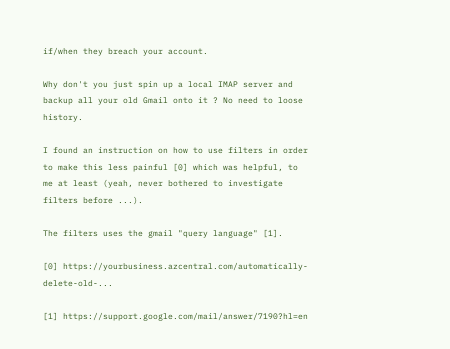if/when they breach your account.

Why don't you just spin up a local IMAP server and backup all your old Gmail onto it ? No need to loose history.

I found an instruction on how to use filters in order to make this less painful [0] which was helpful, to me at least (yeah, never bothered to investigate filters before ...).

The filters uses the gmail "query language" [1].

[0] https://yourbusiness.azcentral.com/automatically-delete-old-...

[1] https://support.google.com/mail/answer/7190?hl=en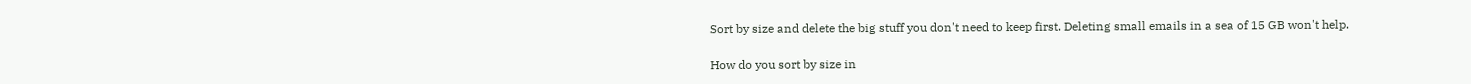Sort by size and delete the big stuff you don't need to keep first. Deleting small emails in a sea of 15 GB won't help.

How do you sort by size in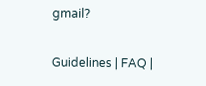gmail?

Guidelines | FAQ |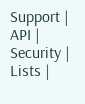Support | API | Security | Lists |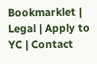Bookmarklet | Legal | Apply to YC | Contact